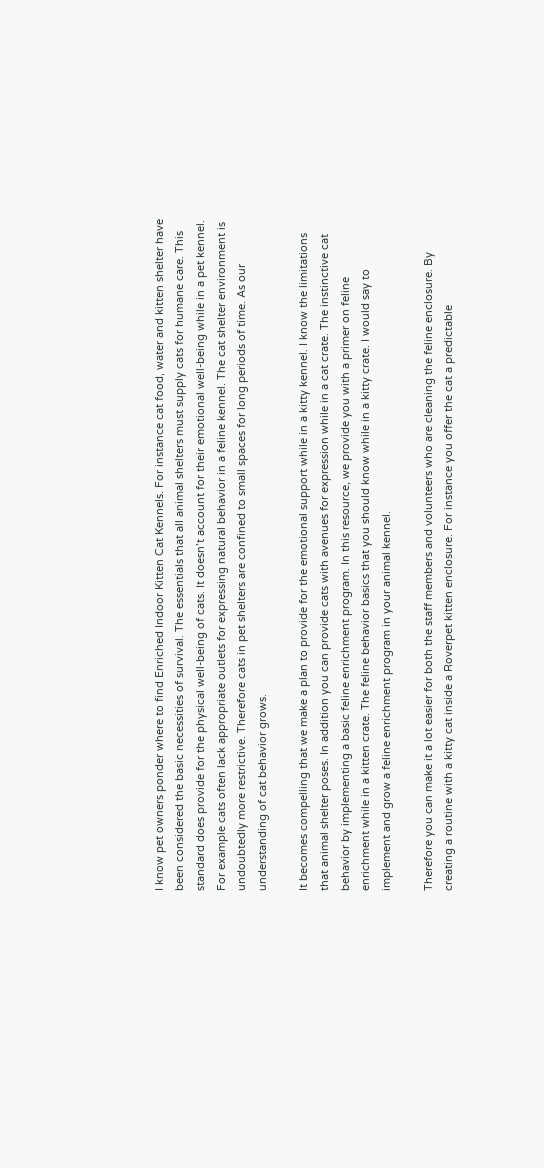I know pet owners ponder where to find Enriched Indoor Kitten Cat Kennels. For instance cat food, water and kitten shelter have been considered the basic necessities of survival. The essentials that all animal shelters must supply cats for humane care. This standard does provide for the physical well-being of cats. It doesn’t account for their emotional well-being while in a pet kennel. For example cats often lack appropriate outlets for expressing natural behavior in a feline kennel. The cat shelter environment is undoubtedly more restrictive. Therefore cats in pet shelters are confined to small spaces for long periods of time. As our understanding of cat behavior grows.

It becomes compelling that we make a plan to provide for the emotional support while in a kitty kennel. I know the limitations that animal shelter poses. In addition you can provide cats with avenues for expression while in a cat crate. The instinctive cat behavior by implementing a basic feline enrichment program. In this resource, we provide you with a primer on feline enrichment while in a kitten crate. The feline behavior basics that you should know while in a kitty crate. I would say to implement and grow a feline enrichment program in your animal kennel.

Therefore you can make it a lot easier for both the staff members and volunteers who are cleaning the feline enclosure. By creating a routine with a kitty cat inside a Roverpet kitten enclosure. For instance you offer the cat a predictable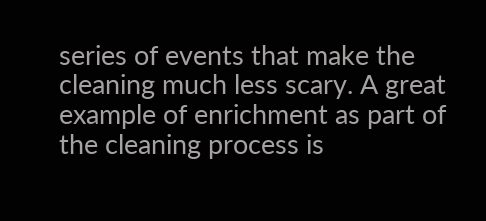series of events that make the cleaning much less scary. A great example of enrichment as part of the cleaning process is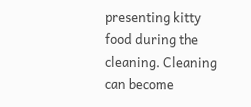presenting kitty food during the cleaning. Cleaning can become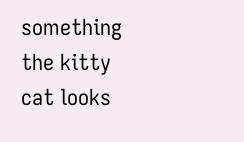something the kitty cat looks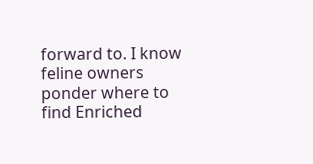forward to. I know feline owners ponder where to find Enriched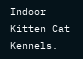Indoor Kitten Cat Kennels.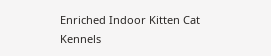Enriched Indoor Kitten Cat Kennels